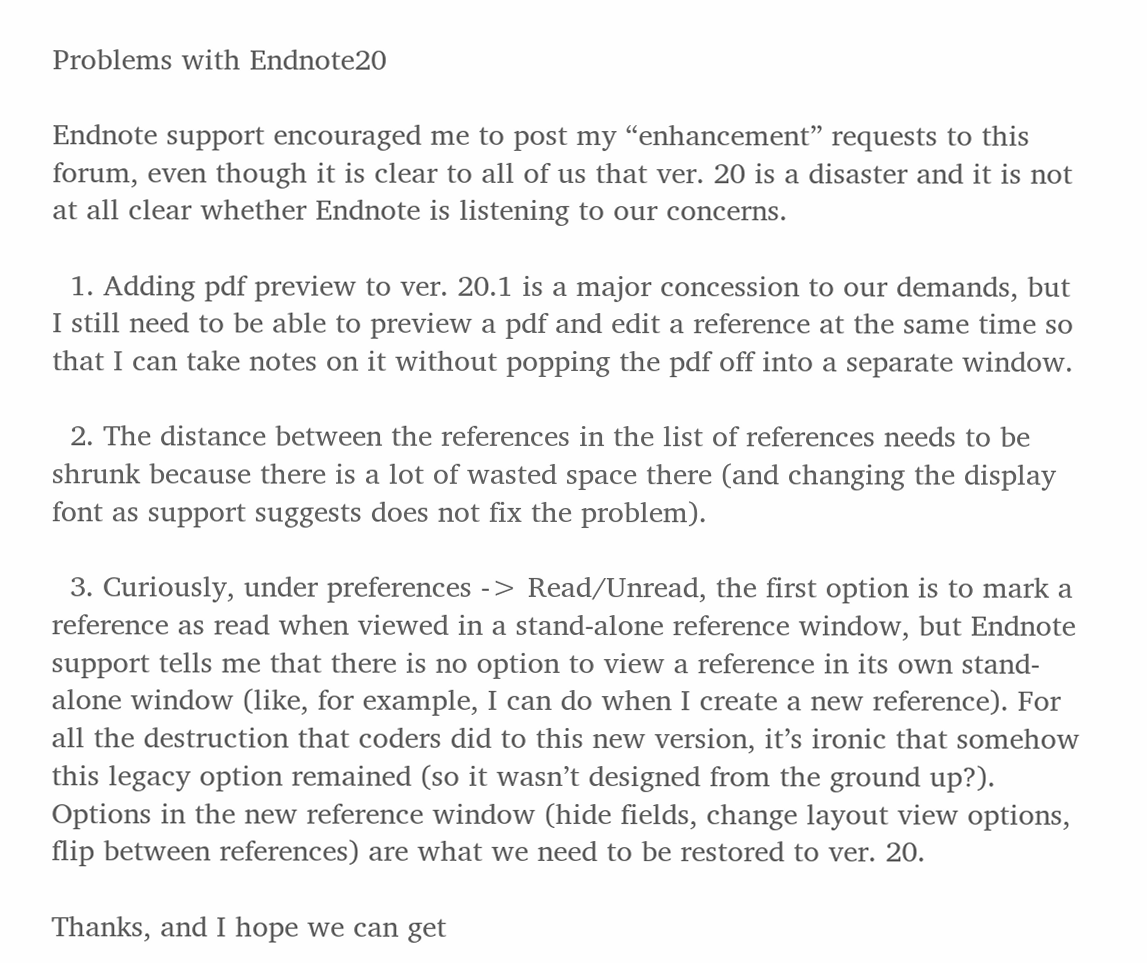Problems with Endnote20

Endnote support encouraged me to post my “enhancement” requests to this forum, even though it is clear to all of us that ver. 20 is a disaster and it is not at all clear whether Endnote is listening to our concerns.

  1. Adding pdf preview to ver. 20.1 is a major concession to our demands, but I still need to be able to preview a pdf and edit a reference at the same time so that I can take notes on it without popping the pdf off into a separate window.

  2. The distance between the references in the list of references needs to be shrunk because there is a lot of wasted space there (and changing the display font as support suggests does not fix the problem).

  3. Curiously, under preferences -> Read/Unread, the first option is to mark a reference as read when viewed in a stand-alone reference window, but Endnote support tells me that there is no option to view a reference in its own stand-alone window (like, for example, I can do when I create a new reference). For all the destruction that coders did to this new version, it’s ironic that somehow this legacy option remained (so it wasn’t designed from the ground up?). Options in the new reference window (hide fields, change layout view options, flip between references) are what we need to be restored to ver. 20.

Thanks, and I hope we can get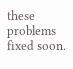these problems fixed soon.